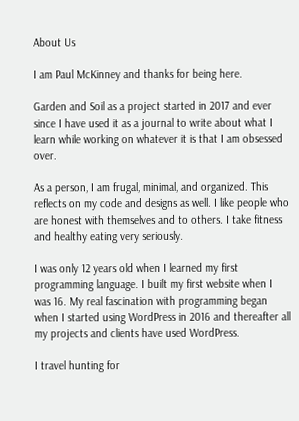About Us

I am Paul McKinney and thanks for being here.

Garden and Soil as a project started in 2017 and ever since I have used it as a journal to write about what I learn while working on whatever it is that I am obsessed over.

As a person, I am frugal, minimal, and organized. This reflects on my code and designs as well. I like people who are honest with themselves and to others. I take fitness and healthy eating very seriously.

I was only 12 years old when I learned my first programming language. I built my first website when I was 16. My real fascination with programming began when I started using WordPress in 2016 and thereafter all my projects and clients have used WordPress.

I travel hunting for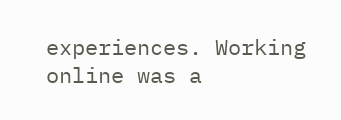experiences. Working online was a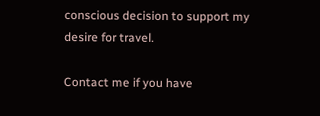conscious decision to support my desire for travel.

Contact me if you have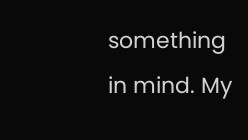something in mind. My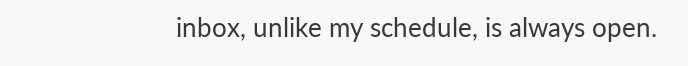inbox, unlike my schedule, is always open.